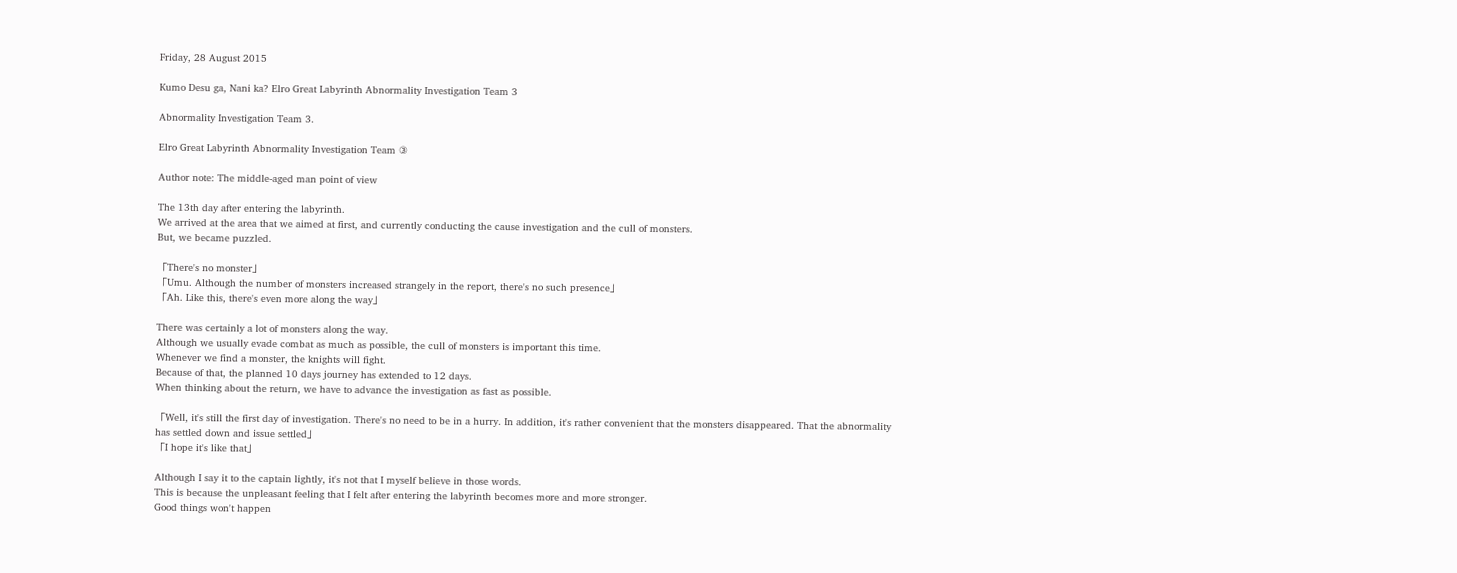Friday, 28 August 2015

Kumo Desu ga, Nani ka? Elro Great Labyrinth Abnormality Investigation Team 3

Abnormality Investigation Team 3.

Elro Great Labyrinth Abnormality Investigation Team ③

Author note: The middle-aged man point of view

The 13th day after entering the labyrinth.
We arrived at the area that we aimed at first, and currently conducting the cause investigation and the cull of monsters.
But, we became puzzled.

「There's no monster」
「Umu. Although the number of monsters increased strangely in the report, there's no such presence」
「Ah. Like this, there's even more along the way」

There was certainly a lot of monsters along the way.
Although we usually evade combat as much as possible, the cull of monsters is important this time.
Whenever we find a monster, the knights will fight.
Because of that, the planned 10 days journey has extended to 12 days.
When thinking about the return, we have to advance the investigation as fast as possible.

「Well, it's still the first day of investigation. There's no need to be in a hurry. In addition, it's rather convenient that the monsters disappeared. That the abnormality has settled down and issue settled」
「I hope it's like that」

Although I say it to the captain lightly, it's not that I myself believe in those words.
This is because the unpleasant feeling that I felt after entering the labyrinth becomes more and more stronger.
Good things won't happen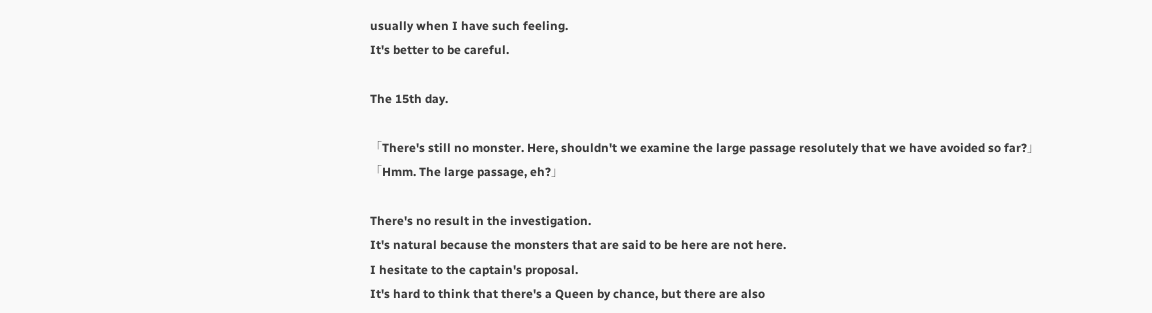usually when I have such feeling.
It's better to be careful.

The 15th day.

「There's still no monster. Here, shouldn't we examine the large passage resolutely that we have avoided so far?」
「Hmm. The large passage, eh?」

There's no result in the investigation.
It's natural because the monsters that are said to be here are not here.
I hesitate to the captain's proposal.
It's hard to think that there's a Queen by chance, but there are also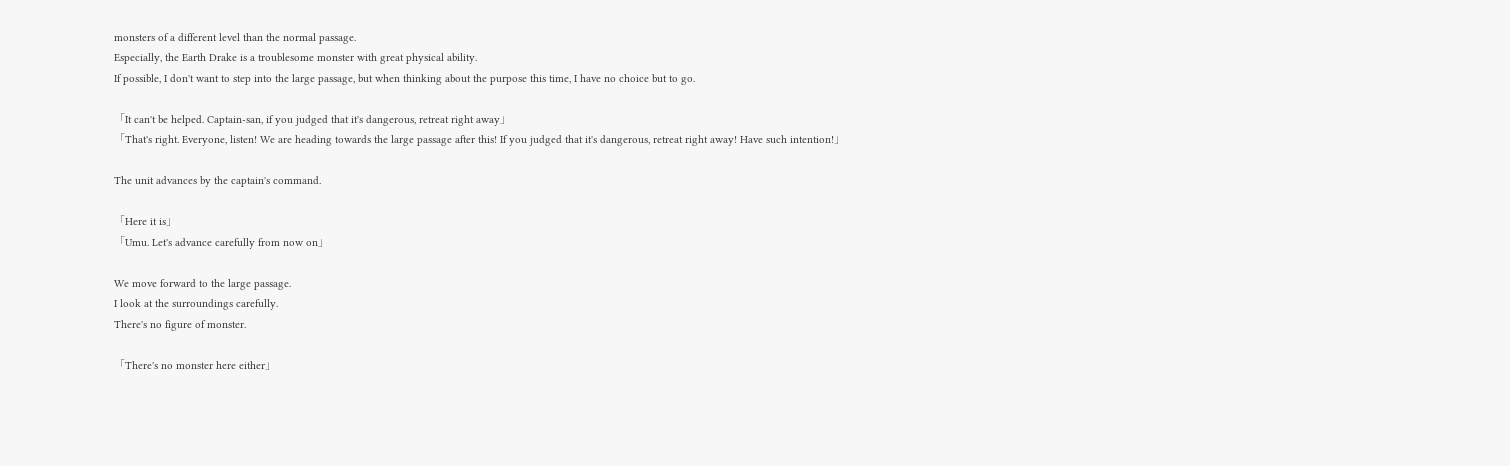monsters of a different level than the normal passage.
Especially, the Earth Drake is a troublesome monster with great physical ability.
If possible, I don't want to step into the large passage, but when thinking about the purpose this time, I have no choice but to go.

「It can't be helped. Captain-san, if you judged that it's dangerous, retreat right away」
「That's right. Everyone, listen! We are heading towards the large passage after this! If you judged that it's dangerous, retreat right away! Have such intention!」

The unit advances by the captain's command.

「Here it is」
「Umu. Let's advance carefully from now on」

We move forward to the large passage.
I look at the surroundings carefully.
There's no figure of monster.

「There's no monster here either」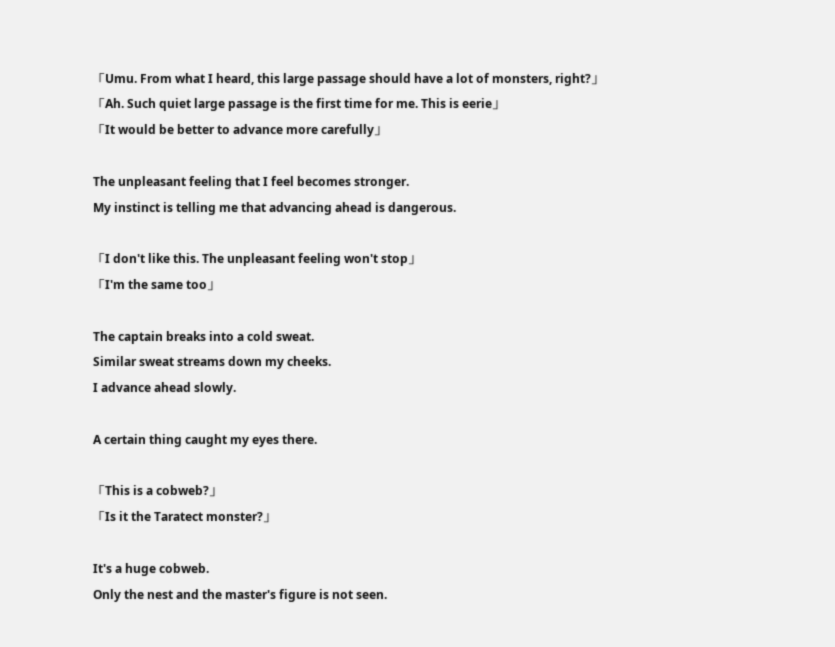「Umu. From what I heard, this large passage should have a lot of monsters, right?」
「Ah. Such quiet large passage is the first time for me. This is eerie」
「It would be better to advance more carefully」

The unpleasant feeling that I feel becomes stronger.
My instinct is telling me that advancing ahead is dangerous.

「I don't like this. The unpleasant feeling won't stop」
「I'm the same too」

The captain breaks into a cold sweat.
Similar sweat streams down my cheeks.
I advance ahead slowly.

A certain thing caught my eyes there.

「This is a cobweb?」
「Is it the Taratect monster?」

It's a huge cobweb.
Only the nest and the master's figure is not seen.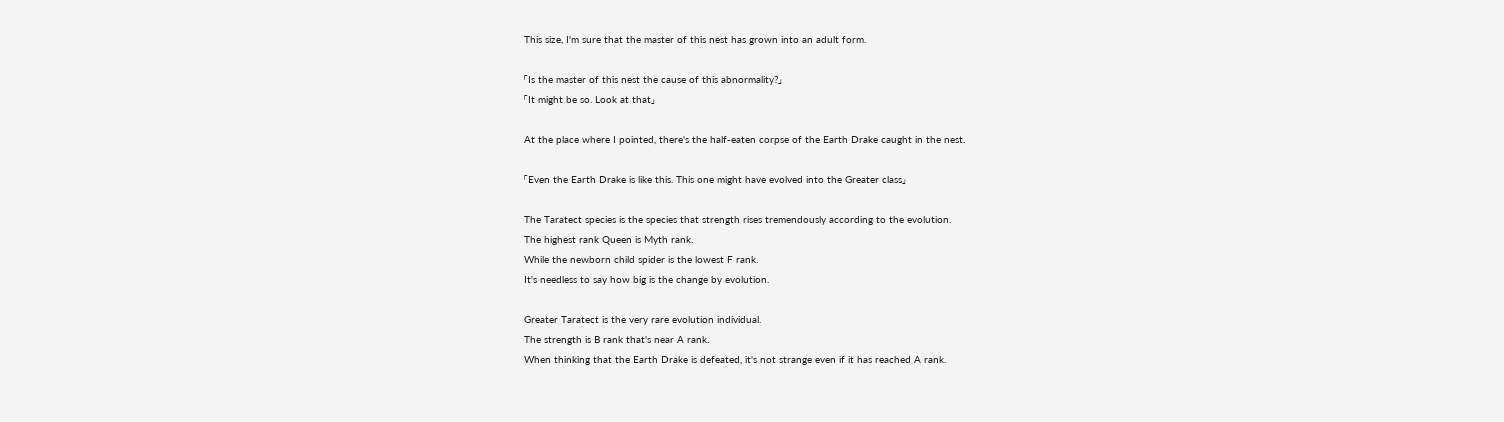This size, I'm sure that the master of this nest has grown into an adult form.

「Is the master of this nest the cause of this abnormality?」
「It might be so. Look at that」

At the place where I pointed, there's the half-eaten corpse of the Earth Drake caught in the nest.

「Even the Earth Drake is like this. This one might have evolved into the Greater class」

The Taratect species is the species that strength rises tremendously according to the evolution.
The highest rank Queen is Myth rank.
While the newborn child spider is the lowest F rank.
It's needless to say how big is the change by evolution.

Greater Taratect is the very rare evolution individual.
The strength is B rank that's near A rank.
When thinking that the Earth Drake is defeated, it's not strange even if it has reached A rank.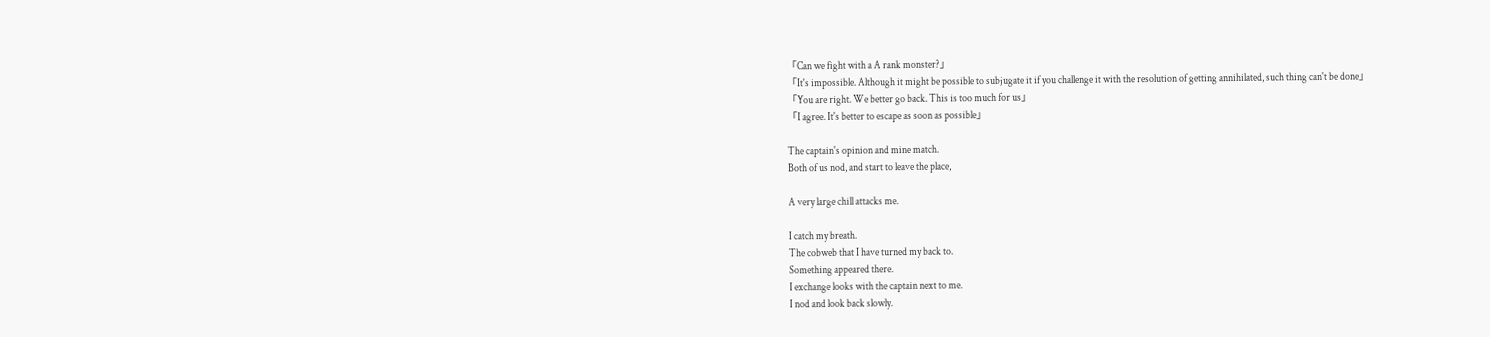「Can we fight with a A rank monster?」
「It's impossible. Although it might be possible to subjugate it if you challenge it with the resolution of getting annihilated, such thing can't be done」
「You are right. We better go back. This is too much for us」
「I agree. It's better to escape as soon as possible」

The captain's opinion and mine match.
Both of us nod, and start to leave the place,

A very large chill attacks me.

I catch my breath.
The cobweb that I have turned my back to.
Something appeared there.
I exchange looks with the captain next to me.
I nod and look back slowly.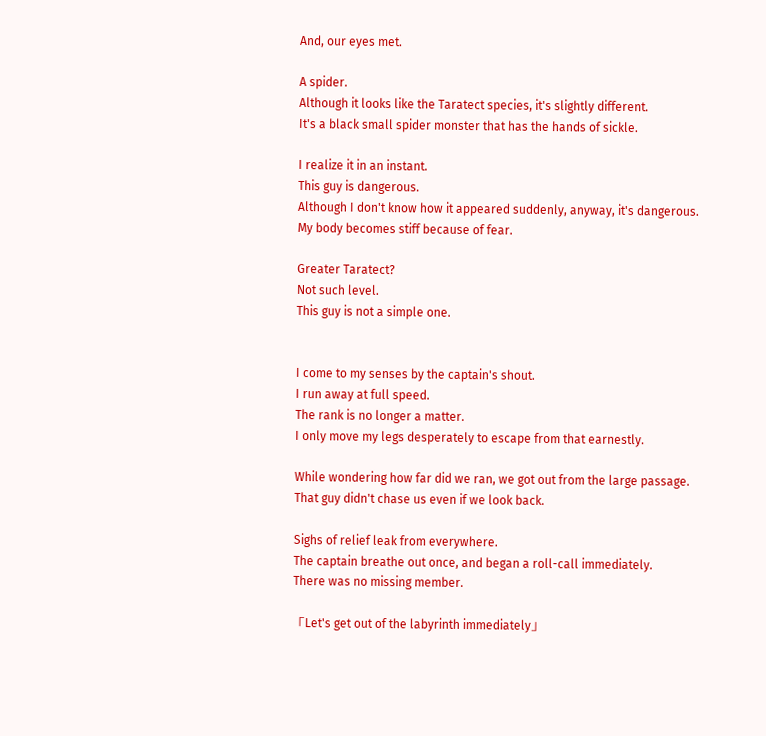And, our eyes met.

A spider.
Although it looks like the Taratect species, it's slightly different.
It's a black small spider monster that has the hands of sickle.

I realize it in an instant.
This guy is dangerous.
Although I don't know how it appeared suddenly, anyway, it's dangerous.
My body becomes stiff because of fear.

Greater Taratect?
Not such level.
This guy is not a simple one.


I come to my senses by the captain's shout.
I run away at full speed.
The rank is no longer a matter.
I only move my legs desperately to escape from that earnestly.

While wondering how far did we ran, we got out from the large passage.
That guy didn't chase us even if we look back.

Sighs of relief leak from everywhere.
The captain breathe out once, and began a roll-call immediately.
There was no missing member.

「Let's get out of the labyrinth immediately」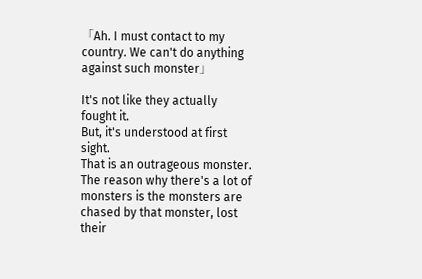「Ah. I must contact to my country. We can't do anything against such monster」

It's not like they actually fought it.
But, it's understood at first sight.
That is an outrageous monster.
The reason why there's a lot of monsters is the monsters are chased by that monster, lost their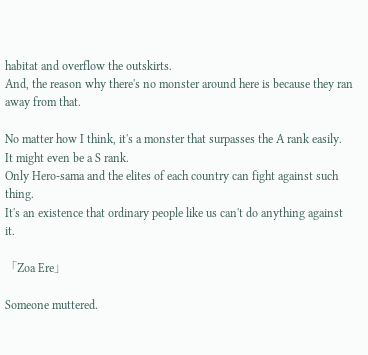habitat and overflow the outskirts.
And, the reason why there's no monster around here is because they ran away from that.

No matter how I think, it's a monster that surpasses the A rank easily.
It might even be a S rank.
Only Hero-sama and the elites of each country can fight against such thing.
It's an existence that ordinary people like us can't do anything against it.

「Zoa Ere」

Someone muttered.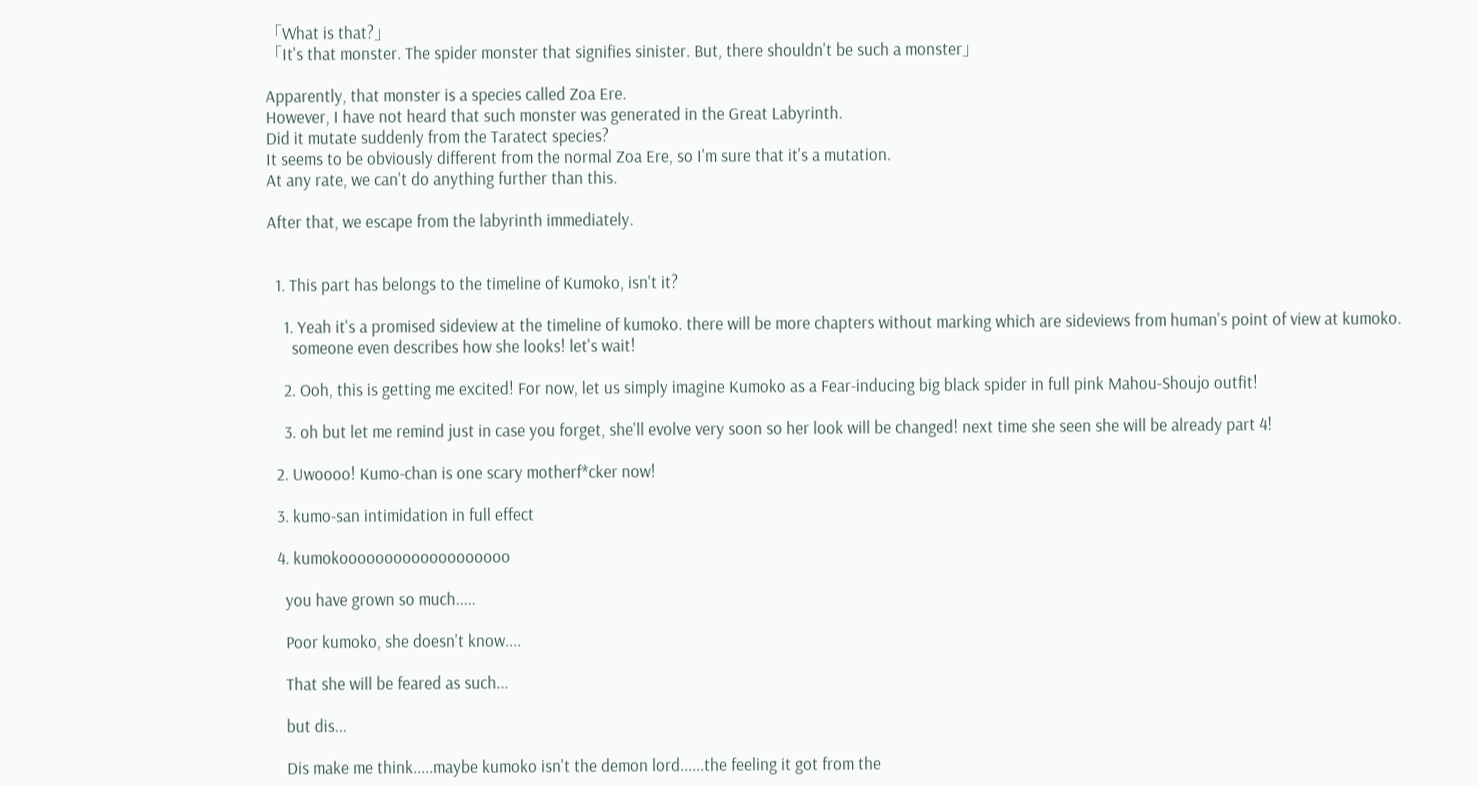「What is that?」
「It's that monster. The spider monster that signifies sinister. But, there shouldn't be such a monster」

Apparently, that monster is a species called Zoa Ere.
However, I have not heard that such monster was generated in the Great Labyrinth.
Did it mutate suddenly from the Taratect species?
It seems to be obviously different from the normal Zoa Ere, so I'm sure that it's a mutation.
At any rate, we can't do anything further than this.

After that, we escape from the labyrinth immediately.


  1. This part has belongs to the timeline of Kumoko, isn't it?

    1. Yeah it's a promised sideview at the timeline of kumoko. there will be more chapters without marking which are sideviews from human's point of view at kumoko.
      someone even describes how she looks! let's wait!

    2. Ooh, this is getting me excited! For now, let us simply imagine Kumoko as a Fear-inducing big black spider in full pink Mahou-Shoujo outfit!

    3. oh but let me remind just in case you forget, she'll evolve very soon so her look will be changed! next time she seen she will be already part 4!

  2. Uwoooo! Kumo-chan is one scary motherf*cker now!

  3. kumo-san intimidation in full effect

  4. kumokooooooooooooooooooo

    you have grown so much.....

    Poor kumoko, she doesn't know....

    That she will be feared as such...

    but dis...

    Dis make me think.....maybe kumoko isn't the demon lord......the feeling it got from the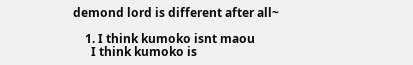demond lord is different after all~

    1. I think kumoko isnt maou
      I think kumoko is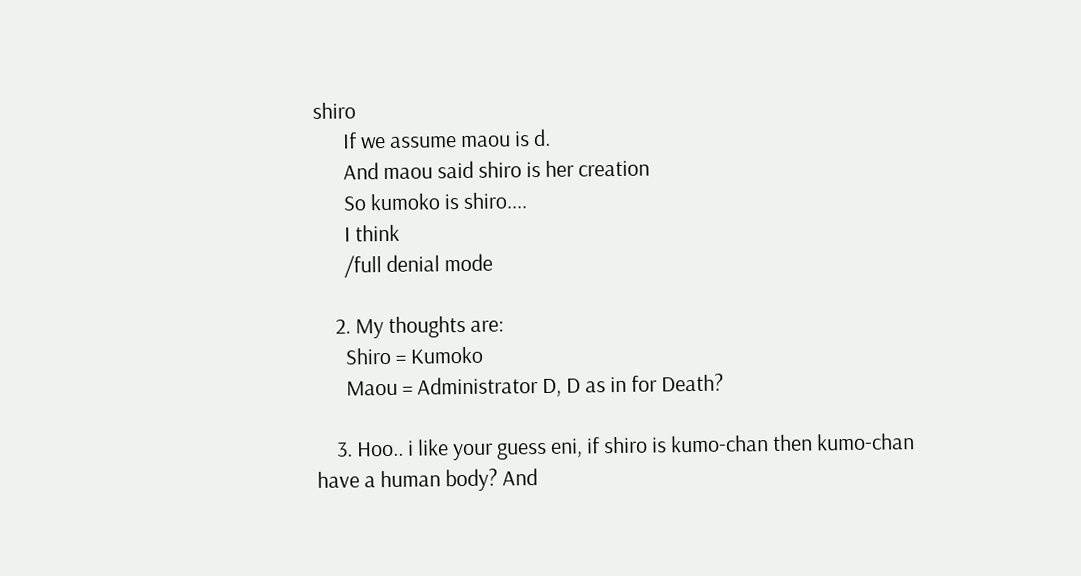shiro
      If we assume maou is d.
      And maou said shiro is her creation
      So kumoko is shiro....
      I think
      /full denial mode

    2. My thoughts are:
      Shiro = Kumoko
      Maou = Administrator D, D as in for Death?

    3. Hoo.. i like your guess eni, if shiro is kumo-chan then kumo-chan have a human body? And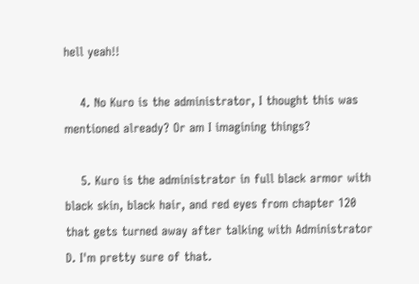hell yeah!!

    4. No Kuro is the administrator, I thought this was mentioned already? Or am I imagining things?

    5. Kuro is the administrator in full black armor with black skin, black hair, and red eyes from chapter 120 that gets turned away after talking with Administrator D. I'm pretty sure of that.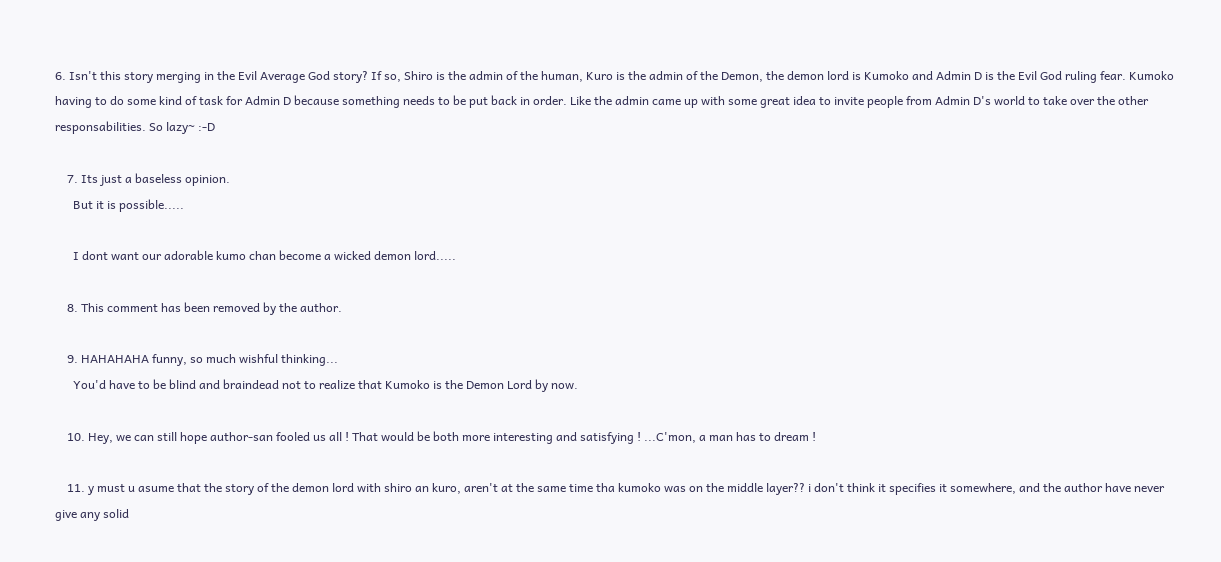6. Isn't this story merging in the Evil Average God story? If so, Shiro is the admin of the human, Kuro is the admin of the Demon, the demon lord is Kumoko and Admin D is the Evil God ruling fear. Kumoko having to do some kind of task for Admin D because something needs to be put back in order. Like the admin came up with some great idea to invite people from Admin D's world to take over the other responsabilities. So lazy~ :-D

    7. Its just a baseless opinion.
      But it is possible.....

      I dont want our adorable kumo chan become a wicked demon lord.....

    8. This comment has been removed by the author.

    9. HAHAHAHA funny, so much wishful thinking...
      You'd have to be blind and braindead not to realize that Kumoko is the Demon Lord by now.

    10. Hey, we can still hope author-san fooled us all ! That would be both more interesting and satisfying ! ...C'mon, a man has to dream !

    11. y must u asume that the story of the demon lord with shiro an kuro, aren't at the same time tha kumoko was on the middle layer?? i don't think it specifies it somewhere, and the author have never give any solid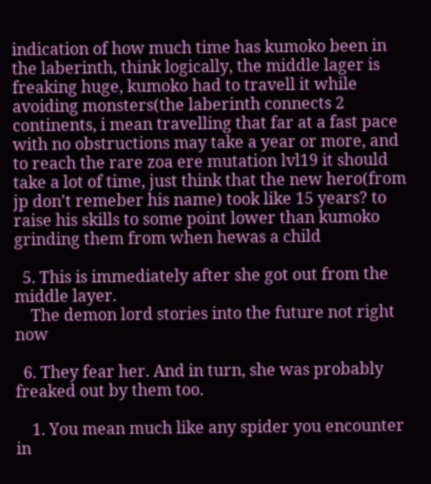indication of how much time has kumoko been in the laberinth, think logically, the middle lager is freaking huge, kumoko had to travell it while avoiding monsters(the laberinth connects 2 continents, i mean travelling that far at a fast pace with no obstructions may take a year or more, and to reach the rare zoa ere mutation lvl19 it should take a lot of time, just think that the new hero(from jp don't remeber his name) took like 15 years? to raise his skills to some point lower than kumoko grinding them from when hewas a child

  5. This is immediately after she got out from the middle layer.
    The demon lord stories into the future not right now

  6. They fear her. And in turn, she was probably freaked out by them too.

    1. You mean much like any spider you encounter in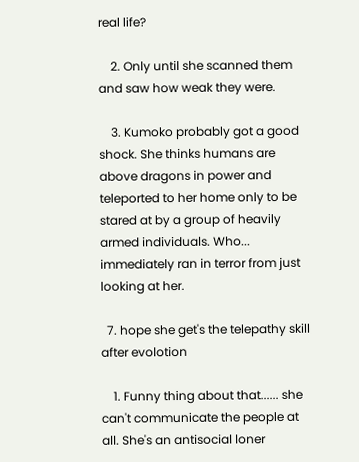real life?

    2. Only until she scanned them and saw how weak they were.

    3. Kumoko probably got a good shock. She thinks humans are above dragons in power and teleported to her home only to be stared at by a group of heavily armed individuals. Who... immediately ran in terror from just looking at her.

  7. hope she get's the telepathy skill after evolotion

    1. Funny thing about that...... she can't communicate the people at all. She's an antisocial loner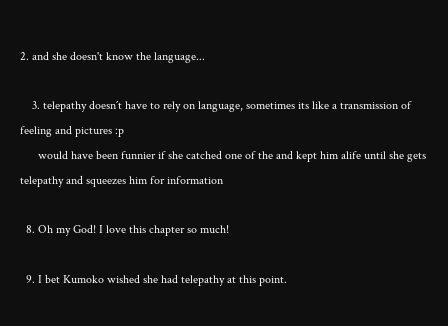2. and she doesn't know the language...

    3. telepathy doesn´t have to rely on language, sometimes its like a transmission of feeling and pictures :p
      would have been funnier if she catched one of the and kept him alife until she gets telepathy and squeezes him for information

  8. Oh my God! I love this chapter so much!

  9. I bet Kumoko wished she had telepathy at this point.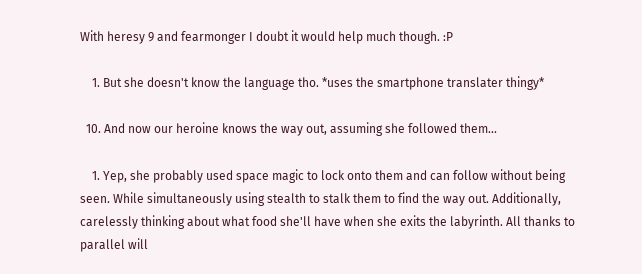With heresy 9 and fearmonger I doubt it would help much though. :P

    1. But she doesn't know the language tho. *uses the smartphone translater thingy*

  10. And now our heroine knows the way out, assuming she followed them...

    1. Yep, she probably used space magic to lock onto them and can follow without being seen. While simultaneously using stealth to stalk them to find the way out. Additionally, carelessly thinking about what food she'll have when she exits the labyrinth. All thanks to parallel will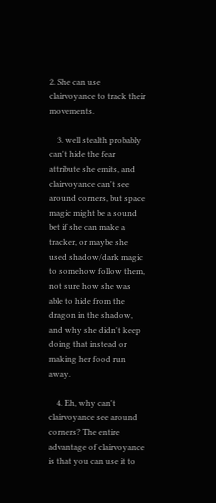2. She can use clairvoyance to track their movements.

    3. well stealth probably can't hide the fear attribute she emits, and clairvoyance can't see around corners, but space magic might be a sound bet if she can make a tracker, or maybe she used shadow/dark magic to somehow follow them, not sure how she was able to hide from the dragon in the shadow, and why she didn't keep doing that instead or making her food run away.

    4. Eh, why can't clairvoyance see around corners? The entire advantage of clairvoyance is that you can use it to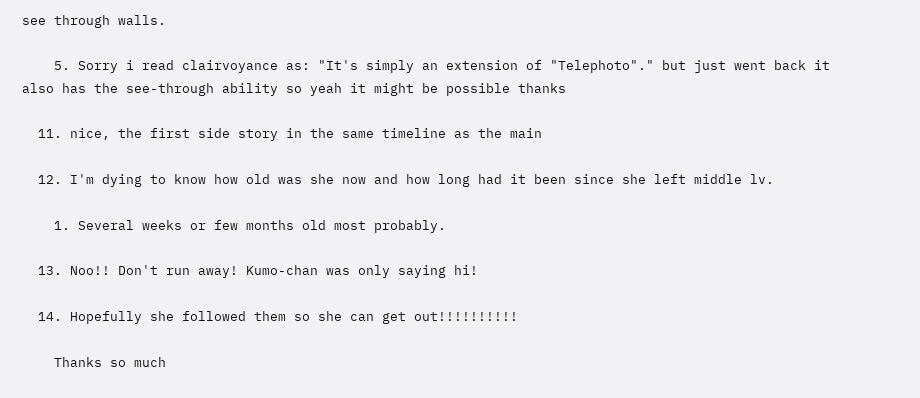see through walls.

    5. Sorry i read clairvoyance as: "It's simply an extension of "Telephoto"." but just went back it also has the see-through ability so yeah it might be possible thanks

  11. nice, the first side story in the same timeline as the main

  12. I'm dying to know how old was she now and how long had it been since she left middle lv.

    1. Several weeks or few months old most probably.

  13. Noo!! Don't run away! Kumo-chan was only saying hi!

  14. Hopefully she followed them so she can get out!!!!!!!!!!

    Thanks so much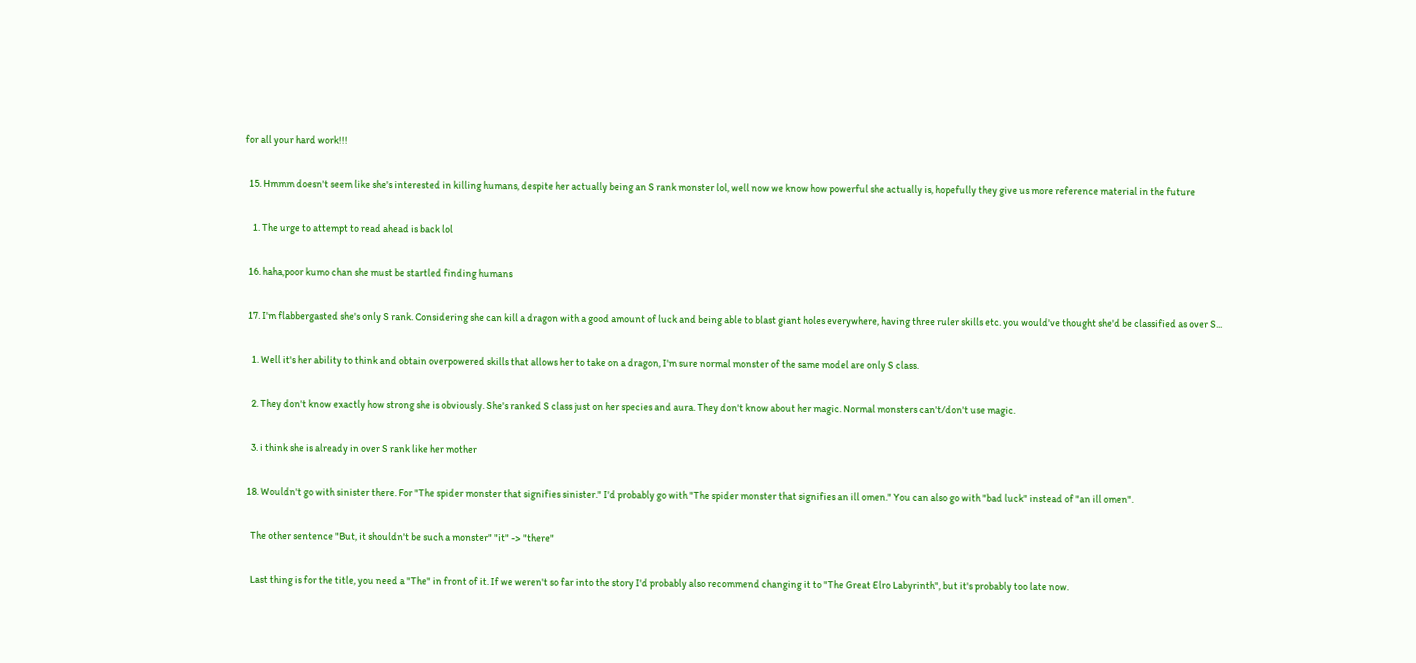for all your hard work!!!

  15. Hmmm doesn't seem like she's interested in killing humans, despite her actually being an S rank monster lol, well now we know how powerful she actually is, hopefully they give us more reference material in the future

    1. The urge to attempt to read ahead is back lol

  16. haha,poor kumo chan she must be startled finding humans

  17. I'm flabbergasted she's only S rank. Considering she can kill a dragon with a good amount of luck and being able to blast giant holes everywhere, having three ruler skills etc. you would've thought she'd be classified as over S...

    1. Well it's her ability to think and obtain overpowered skills that allows her to take on a dragon, I'm sure normal monster of the same model are only S class.

    2. They don't know exactly how strong she is obviously. She's ranked S class just on her species and aura. They don't know about her magic. Normal monsters can't/don't use magic.

    3. i think she is already in over S rank like her mother

  18. Wouldn't go with sinister there. For "The spider monster that signifies sinister." I'd probably go with "The spider monster that signifies an ill omen." You can also go with "bad luck" instead of "an ill omen".

    The other sentence "But, it shouldn't be such a monster" "it" -> "there"

    Last thing is for the title, you need a "The" in front of it. If we weren't so far into the story I'd probably also recommend changing it to "The Great Elro Labyrinth", but it's probably too late now.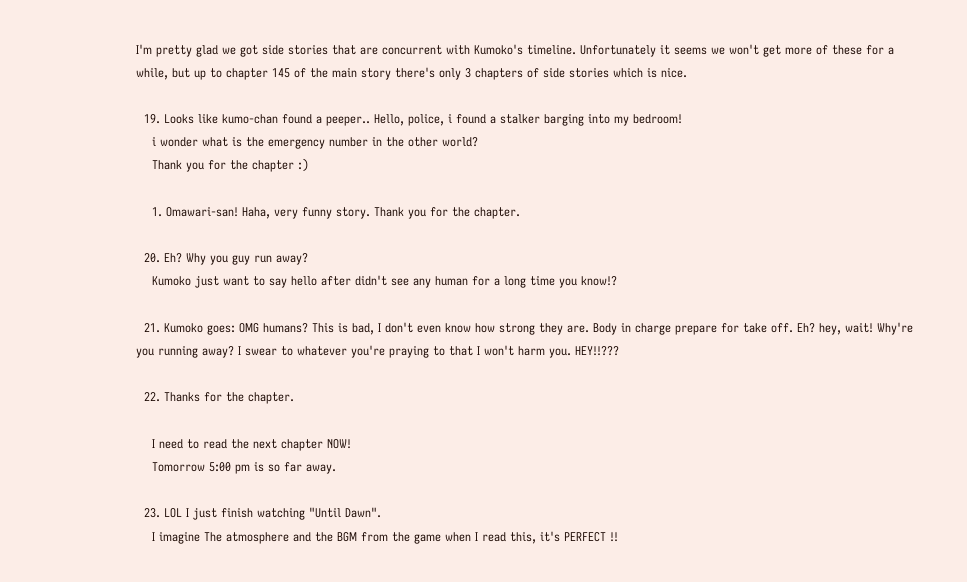I'm pretty glad we got side stories that are concurrent with Kumoko's timeline. Unfortunately it seems we won't get more of these for a while, but up to chapter 145 of the main story there's only 3 chapters of side stories which is nice.

  19. Looks like kumo-chan found a peeper.. Hello, police, i found a stalker barging into my bedroom!
    i wonder what is the emergency number in the other world?
    Thank you for the chapter :)

    1. Omawari-san! Haha, very funny story. Thank you for the chapter.

  20. Eh? Why you guy run away?
    Kumoko just want to say hello after didn't see any human for a long time you know!?

  21. Kumoko goes: OMG humans? This is bad, I don't even know how strong they are. Body in charge prepare for take off. Eh? hey, wait! Why're you running away? I swear to whatever you're praying to that I won't harm you. HEY!!???

  22. Thanks for the chapter.

    I need to read the next chapter NOW!
    Tomorrow 5:00 pm is so far away.

  23. LOL I just finish watching "Until Dawn".
    I imagine The atmosphere and the BGM from the game when I read this, it's PERFECT !!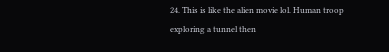24. This is like the alien movie lol. Human troop exploring a tunnel then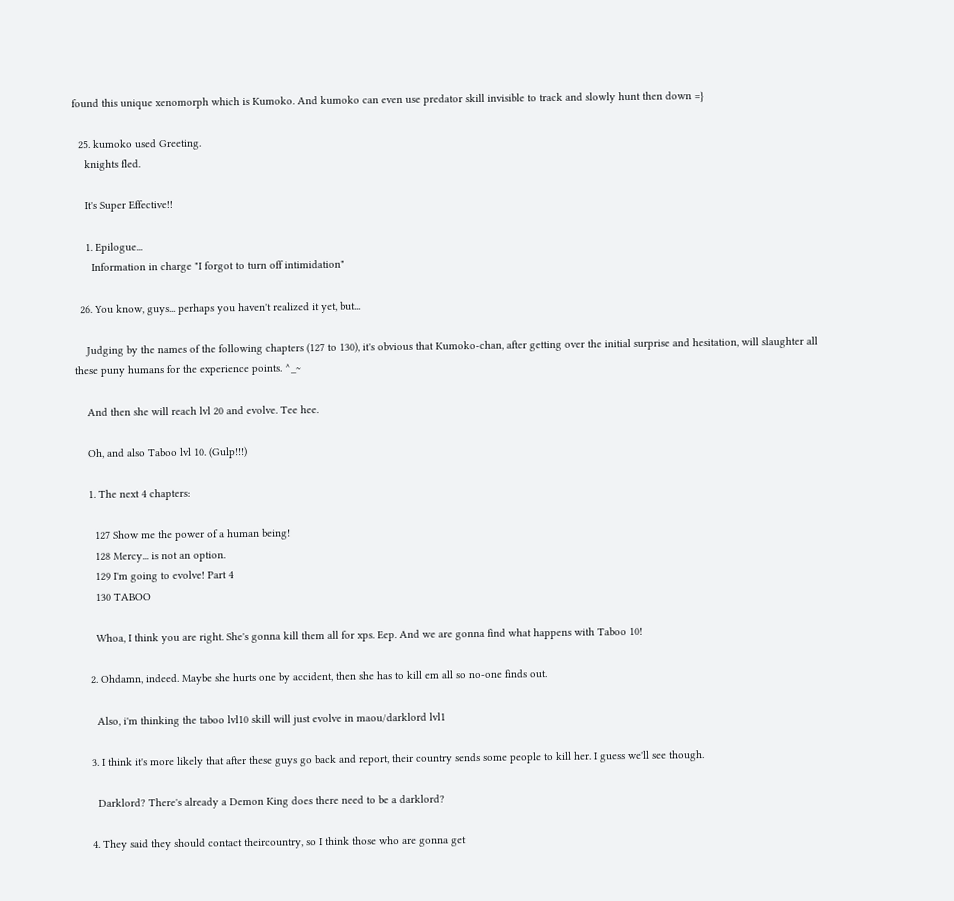found this unique xenomorph which is Kumoko. And kumoko can even use predator skill invisible to track and slowly hunt then down =}

  25. kumoko used Greeting.
    knights fled.

    It's Super Effective!!

    1. Epilogue...
      Information in charge "I forgot to turn off intimidation"

  26. You know, guys... perhaps you haven't realized it yet, but...

    Judging by the names of the following chapters (127 to 130), it's obvious that Kumoko-chan, after getting over the initial surprise and hesitation, will slaughter all these puny humans for the experience points. ^_~

    And then she will reach lvl 20 and evolve. Tee hee.

    Oh, and also Taboo lvl 10. (Gulp!!!)

    1. The next 4 chapters:

      127 Show me the power of a human being!
      128 Mercy... is not an option.
      129 I'm going to evolve! Part 4
      130 TABOO

      Whoa, I think you are right. She's gonna kill them all for xps. Eep. And we are gonna find what happens with Taboo 10!

    2. Ohdamn, indeed. Maybe she hurts one by accident, then she has to kill em all so no-one finds out.

      Also, i'm thinking the taboo lvl10 skill will just evolve in maou/darklord lvl1

    3. I think it's more likely that after these guys go back and report, their country sends some people to kill her. I guess we'll see though.

      Darklord? There's already a Demon King does there need to be a darklord?

    4. They said they should contact theircountry, so I think those who are gonna get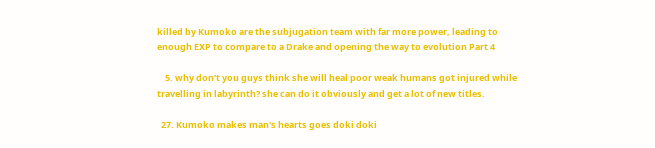killed by Kumoko are the subjugation team with far more power, leading to enough EXP to compare to a Drake and opening the way to evolution Part 4

    5. why don't you guys think she will heal poor weak humans got injured while travelling in labyrinth? she can do it obviously and get a lot of new titles.

  27. Kumoko makes man's hearts goes doki doki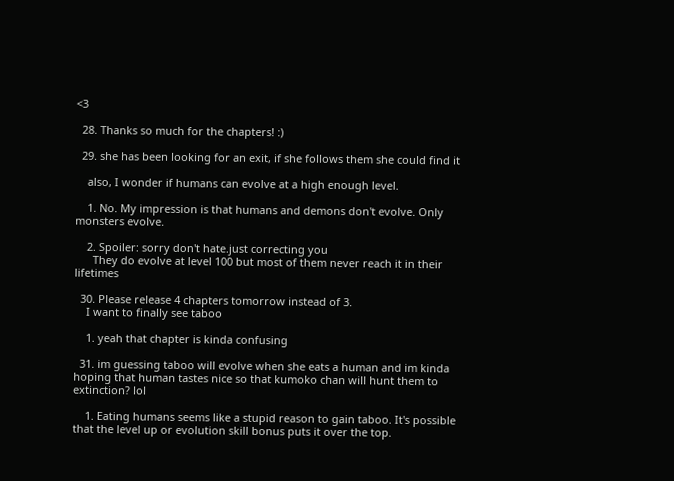<3

  28. Thanks so much for the chapters! :)

  29. she has been looking for an exit, if she follows them she could find it

    also, I wonder if humans can evolve at a high enough level.

    1. No. My impression is that humans and demons don't evolve. Only monsters evolve.

    2. Spoiler: sorry don't hate.just correcting you
      They do evolve at level 100 but most of them never reach it in their lifetimes

  30. Please release 4 chapters tomorrow instead of 3.
    I want to finally see taboo

    1. yeah that chapter is kinda confusing

  31. im guessing taboo will evolve when she eats a human and im kinda hoping that human tastes nice so that kumoko chan will hunt them to extinction? lol

    1. Eating humans seems like a stupid reason to gain taboo. It's possible that the level up or evolution skill bonus puts it over the top.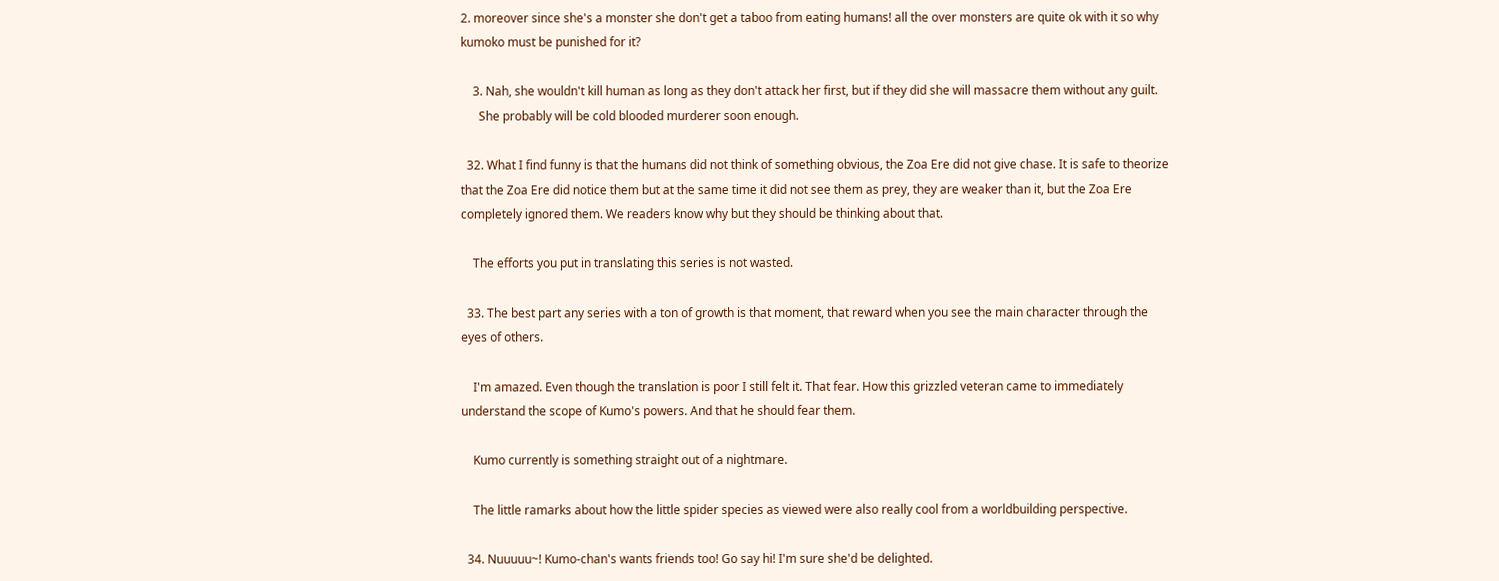2. moreover since she's a monster she don't get a taboo from eating humans! all the over monsters are quite ok with it so why kumoko must be punished for it?

    3. Nah, she wouldn't kill human as long as they don't attack her first, but if they did she will massacre them without any guilt.
      She probably will be cold blooded murderer soon enough.

  32. What I find funny is that the humans did not think of something obvious, the Zoa Ere did not give chase. It is safe to theorize that the Zoa Ere did notice them but at the same time it did not see them as prey, they are weaker than it, but the Zoa Ere completely ignored them. We readers know why but they should be thinking about that.

    The efforts you put in translating this series is not wasted.

  33. The best part any series with a ton of growth is that moment, that reward when you see the main character through the eyes of others.

    I'm amazed. Even though the translation is poor I still felt it. That fear. How this grizzled veteran came to immediately understand the scope of Kumo's powers. And that he should fear them.

    Kumo currently is something straight out of a nightmare.

    The little ramarks about how the little spider species as viewed were also really cool from a worldbuilding perspective.

  34. Nuuuuu~! Kumo-chan's wants friends too! Go say hi! I'm sure she'd be delighted.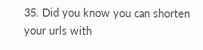35. Did you know you can shorten your urls with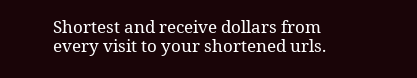Shortest and receive dollars from every visit to your shortened urls.